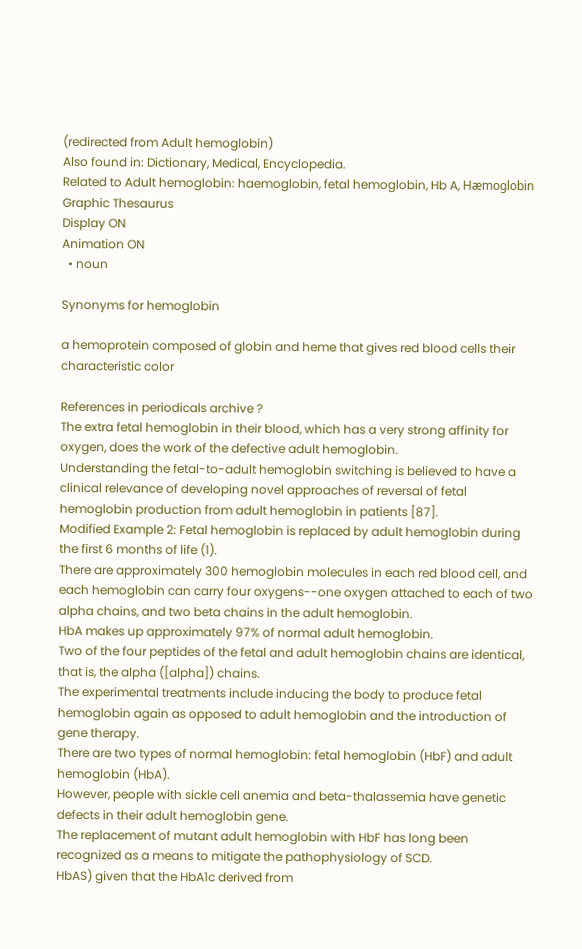(redirected from Adult hemoglobin)
Also found in: Dictionary, Medical, Encyclopedia.
Related to Adult hemoglobin: haemoglobin, fetal hemoglobin, Hb A, Hæmoglobin
Graphic Thesaurus
Display ON
Animation ON
  • noun

Synonyms for hemoglobin

a hemoprotein composed of globin and heme that gives red blood cells their characteristic color

References in periodicals archive ?
The extra fetal hemoglobin in their blood, which has a very strong affinity for oxygen, does the work of the defective adult hemoglobin.
Understanding the fetal-to-adult hemoglobin switching is believed to have a clinical relevance of developing novel approaches of reversal of fetal hemoglobin production from adult hemoglobin in patients [87].
Modified Example 2: Fetal hemoglobin is replaced by adult hemoglobin during the first 6 months of life (1).
There are approximately 300 hemoglobin molecules in each red blood cell, and each hemoglobin can carry four oxygens--one oxygen attached to each of two alpha chains, and two beta chains in the adult hemoglobin.
HbA makes up approximately 97% of normal adult hemoglobin.
Two of the four peptides of the fetal and adult hemoglobin chains are identical, that is, the alpha ([alpha]) chains.
The experimental treatments include inducing the body to produce fetal hemoglobin again as opposed to adult hemoglobin and the introduction of gene therapy.
There are two types of normal hemoglobin: fetal hemoglobin (HbF) and adult hemoglobin (HbA).
However, people with sickle cell anemia and beta-thalassemia have genetic defects in their adult hemoglobin gene.
The replacement of mutant adult hemoglobin with HbF has long been recognized as a means to mitigate the pathophysiology of SCD.
HbAS) given that the HbA1c derived from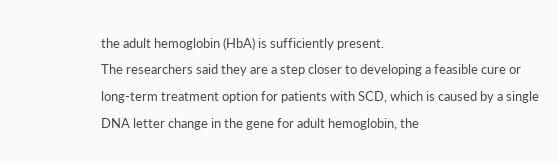the adult hemoglobin (HbA) is sufficiently present.
The researchers said they are a step closer to developing a feasible cure or long-term treatment option for patients with SCD, which is caused by a single DNA letter change in the gene for adult hemoglobin, the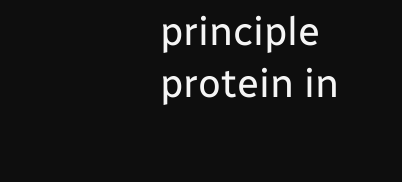principle protein in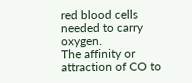red blood cells needed to carry oxygen.
The affinity or attraction of CO to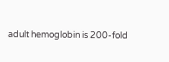adult hemoglobin is 200-fold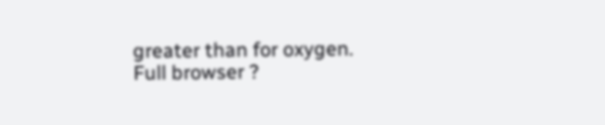greater than for oxygen.
Full browser ?